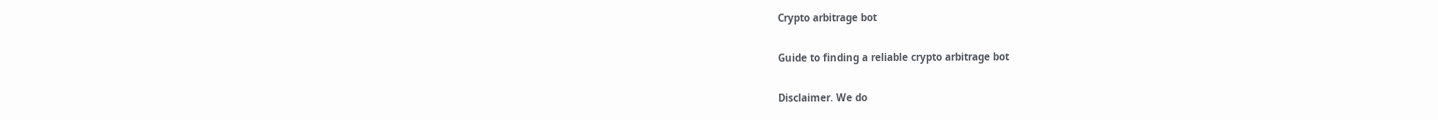Crypto arbitrage bot

Guide to finding a reliable crypto arbitrage bot

Disclaimer. We do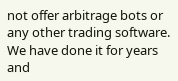not offer arbitrage bots or any other trading software. We have done it for years and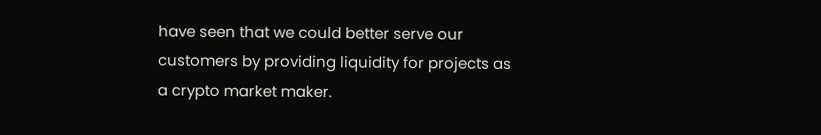have seen that we could better serve our customers by providing liquidity for projects as a crypto market maker.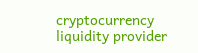cryptocurrency liquidity provider